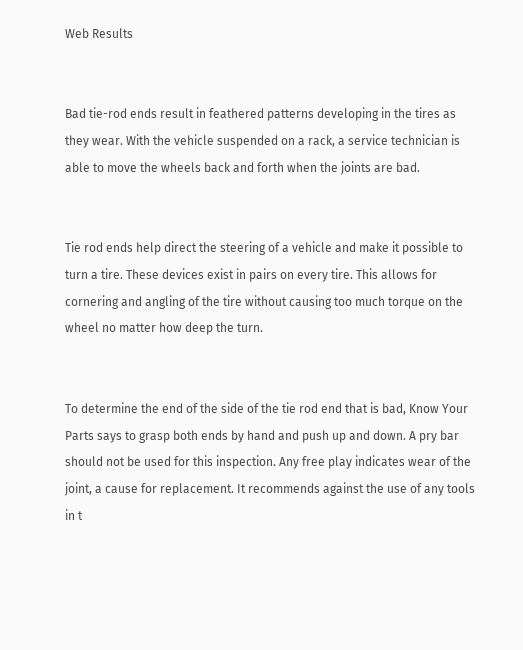Web Results


Bad tie-rod ends result in feathered patterns developing in the tires as they wear. With the vehicle suspended on a rack, a service technician is able to move the wheels back and forth when the joints are bad.


Tie rod ends help direct the steering of a vehicle and make it possible to turn a tire. These devices exist in pairs on every tire. This allows for cornering and angling of the tire without causing too much torque on the wheel no matter how deep the turn.


To determine the end of the side of the tie rod end that is bad, Know Your Parts says to grasp both ends by hand and push up and down. A pry bar should not be used for this inspection. Any free play indicates wear of the joint, a cause for replacement. It recommends against the use of any tools in t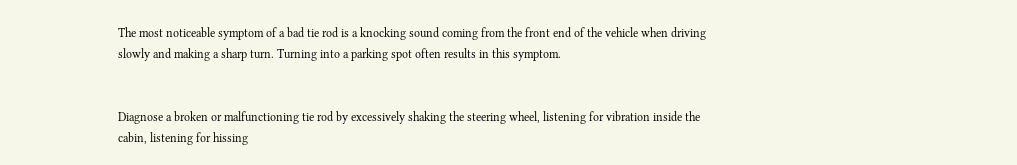The most noticeable symptom of a bad tie rod is a knocking sound coming from the front end of the vehicle when driving slowly and making a sharp turn. Turning into a parking spot often results in this symptom.


Diagnose a broken or malfunctioning tie rod by excessively shaking the steering wheel, listening for vibration inside the cabin, listening for hissing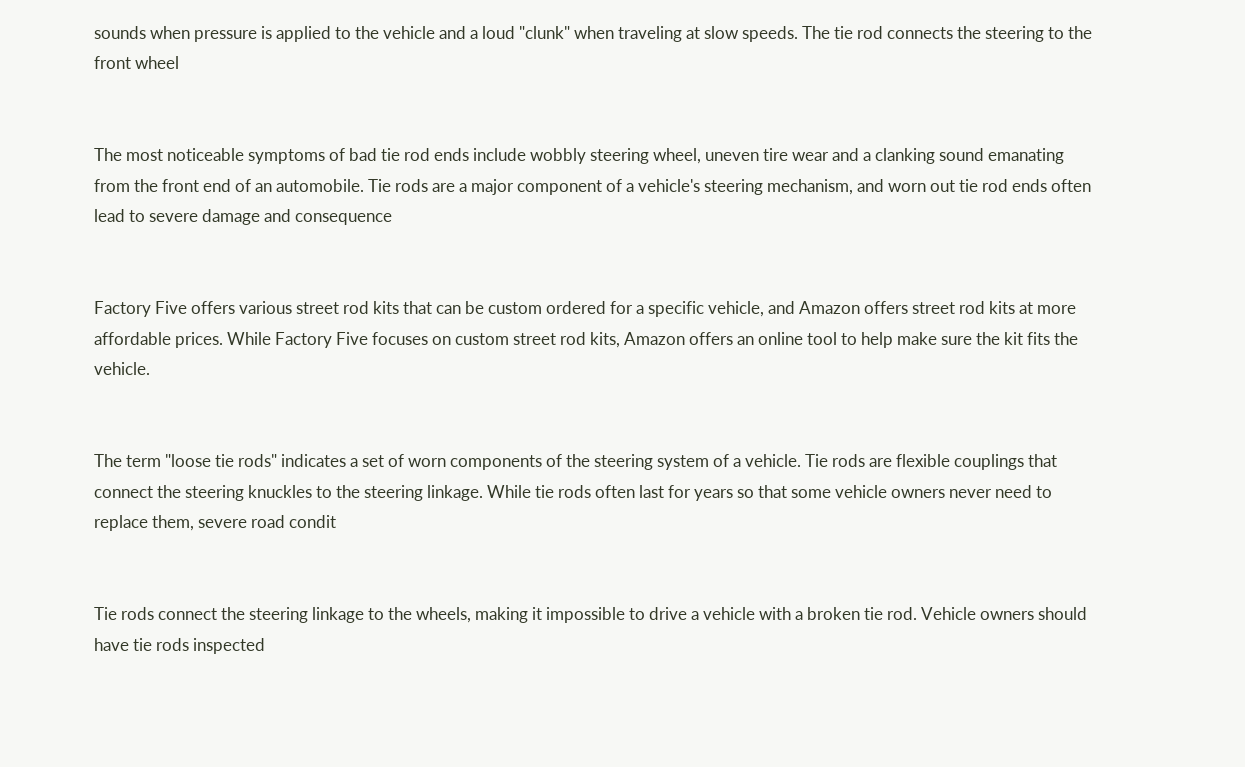sounds when pressure is applied to the vehicle and a loud "clunk" when traveling at slow speeds. The tie rod connects the steering to the front wheel


The most noticeable symptoms of bad tie rod ends include wobbly steering wheel, uneven tire wear and a clanking sound emanating from the front end of an automobile. Tie rods are a major component of a vehicle's steering mechanism, and worn out tie rod ends often lead to severe damage and consequence


Factory Five offers various street rod kits that can be custom ordered for a specific vehicle, and Amazon offers street rod kits at more affordable prices. While Factory Five focuses on custom street rod kits, Amazon offers an online tool to help make sure the kit fits the vehicle.


The term "loose tie rods" indicates a set of worn components of the steering system of a vehicle. Tie rods are flexible couplings that connect the steering knuckles to the steering linkage. While tie rods often last for years so that some vehicle owners never need to replace them, severe road condit


Tie rods connect the steering linkage to the wheels, making it impossible to drive a vehicle with a broken tie rod. Vehicle owners should have tie rods inspected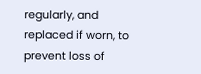regularly, and replaced if worn, to prevent loss of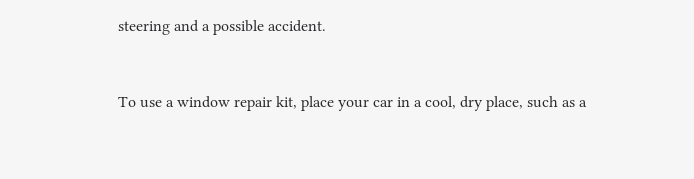steering and a possible accident.


To use a window repair kit, place your car in a cool, dry place, such as a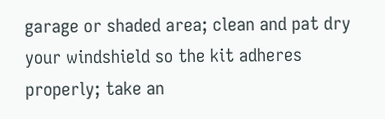garage or shaded area; clean and pat dry your windshield so the kit adheres properly; take an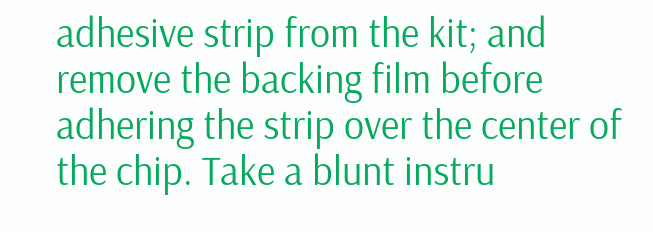adhesive strip from the kit; and remove the backing film before adhering the strip over the center of the chip. Take a blunt instru